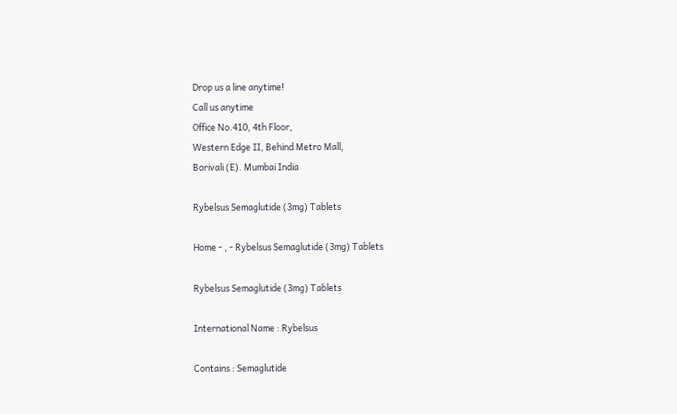Drop us a line anytime!
Call us anytime
Office No.410, 4th Floor,
Western Edge II, Behind Metro Mall,
Borivali (E). Mumbai India

Rybelsus Semaglutide (3mg) Tablets

Home - , - Rybelsus Semaglutide (3mg) Tablets

Rybelsus Semaglutide (3mg) Tablets

International Name : Rybelsus

Contains : Semaglutide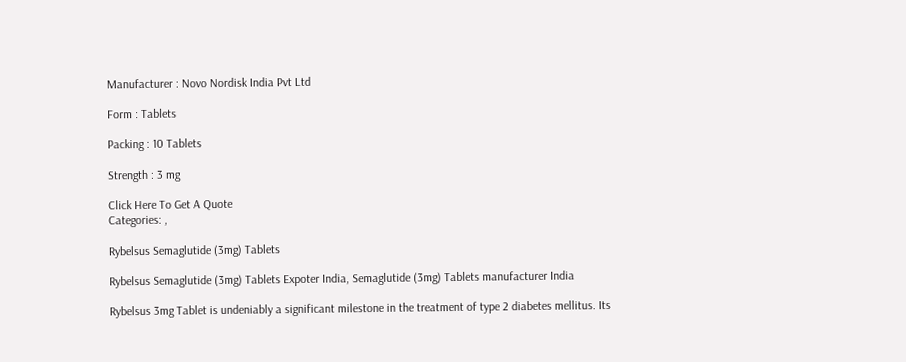Manufacturer : Novo Nordisk India Pvt Ltd

Form : Tablets

Packing : 10 Tablets

Strength : 3 mg

Click Here To Get A Quote
Categories: ,

Rybelsus Semaglutide (3mg) Tablets

Rybelsus Semaglutide (3mg) Tablets Expoter India, Semaglutide (3mg) Tablets manufacturer India

Rybelsus 3mg Tablet is undeniably a significant milestone in the treatment of type 2 diabetes mellitus. Its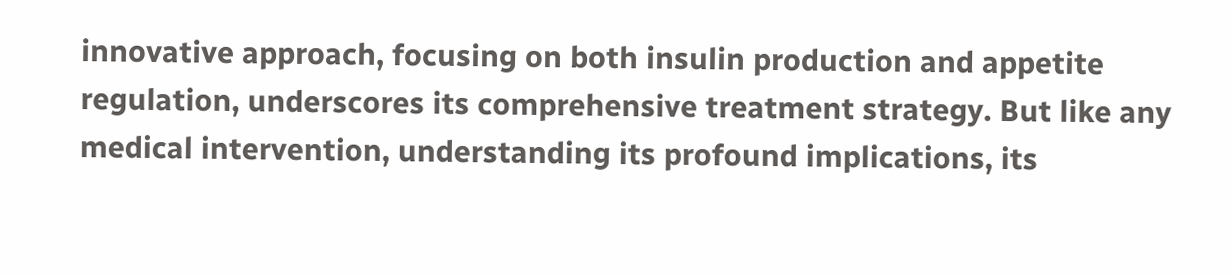innovative approach, focusing on both insulin production and appetite regulation, underscores its comprehensive treatment strategy. But like any medical intervention, understanding its profound implications, its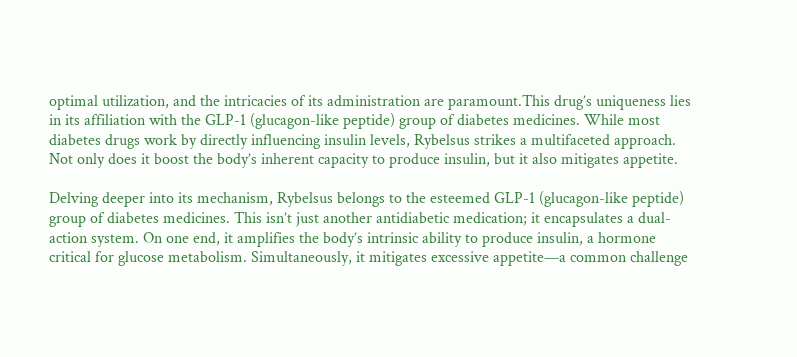optimal utilization, and the intricacies of its administration are paramount.This drug’s uniqueness lies in its affiliation with the GLP-1 (glucagon-like peptide) group of diabetes medicines. While most diabetes drugs work by directly influencing insulin levels, Rybelsus strikes a multifaceted approach. Not only does it boost the body’s inherent capacity to produce insulin, but it also mitigates appetite.

Delving deeper into its mechanism, Rybelsus belongs to the esteemed GLP-1 (glucagon-like peptide) group of diabetes medicines. This isn’t just another antidiabetic medication; it encapsulates a dual-action system. On one end, it amplifies the body’s intrinsic ability to produce insulin, a hormone critical for glucose metabolism. Simultaneously, it mitigates excessive appetite—a common challenge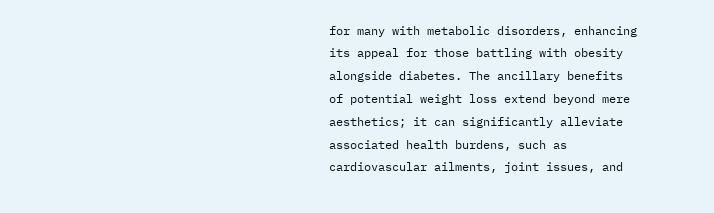for many with metabolic disorders, enhancing its appeal for those battling with obesity alongside diabetes. The ancillary benefits of potential weight loss extend beyond mere aesthetics; it can significantly alleviate associated health burdens, such as cardiovascular ailments, joint issues, and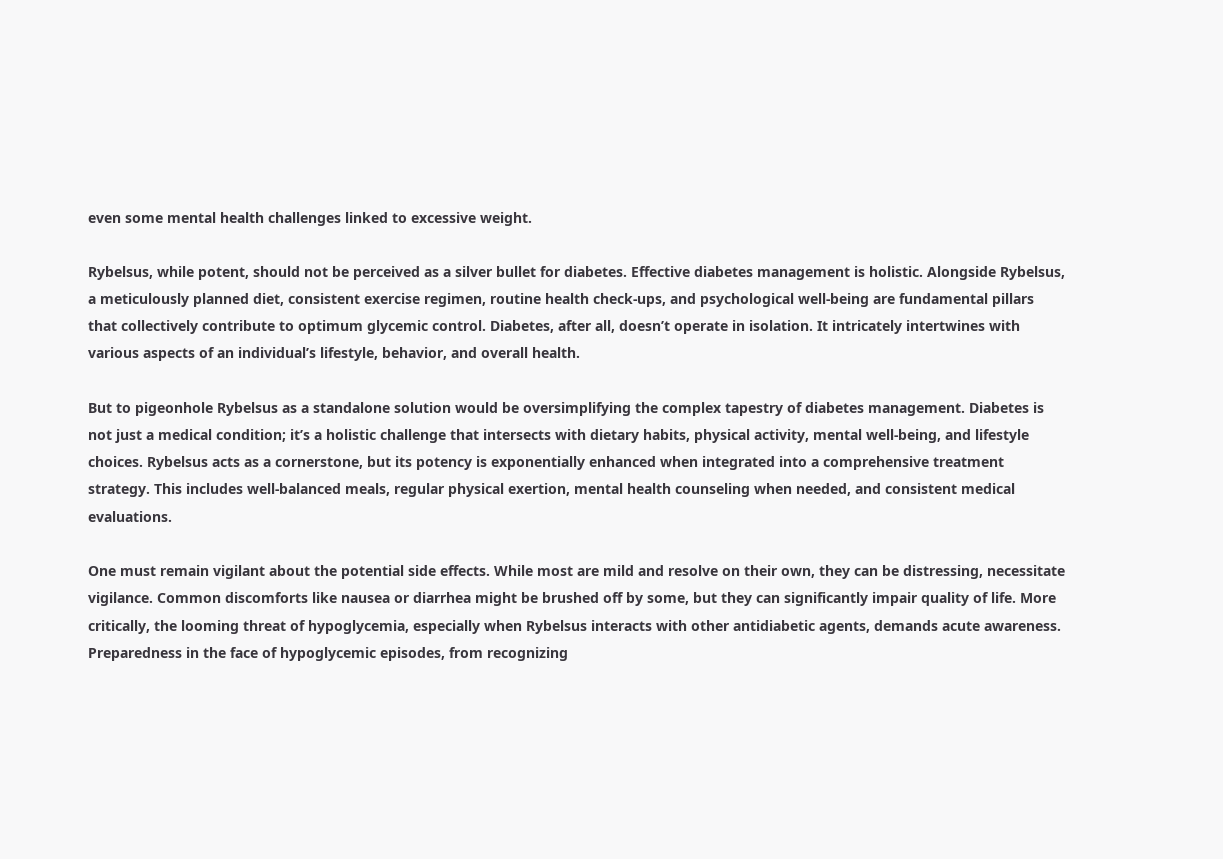even some mental health challenges linked to excessive weight.

Rybelsus, while potent, should not be perceived as a silver bullet for diabetes. Effective diabetes management is holistic. Alongside Rybelsus, a meticulously planned diet, consistent exercise regimen, routine health check-ups, and psychological well-being are fundamental pillars that collectively contribute to optimum glycemic control. Diabetes, after all, doesn’t operate in isolation. It intricately intertwines with various aspects of an individual’s lifestyle, behavior, and overall health.

But to pigeonhole Rybelsus as a standalone solution would be oversimplifying the complex tapestry of diabetes management. Diabetes is not just a medical condition; it’s a holistic challenge that intersects with dietary habits, physical activity, mental well-being, and lifestyle choices. Rybelsus acts as a cornerstone, but its potency is exponentially enhanced when integrated into a comprehensive treatment strategy. This includes well-balanced meals, regular physical exertion, mental health counseling when needed, and consistent medical evaluations.

One must remain vigilant about the potential side effects. While most are mild and resolve on their own, they can be distressing, necessitate vigilance. Common discomforts like nausea or diarrhea might be brushed off by some, but they can significantly impair quality of life. More critically, the looming threat of hypoglycemia, especially when Rybelsus interacts with other antidiabetic agents, demands acute awareness. Preparedness in the face of hypoglycemic episodes, from recognizing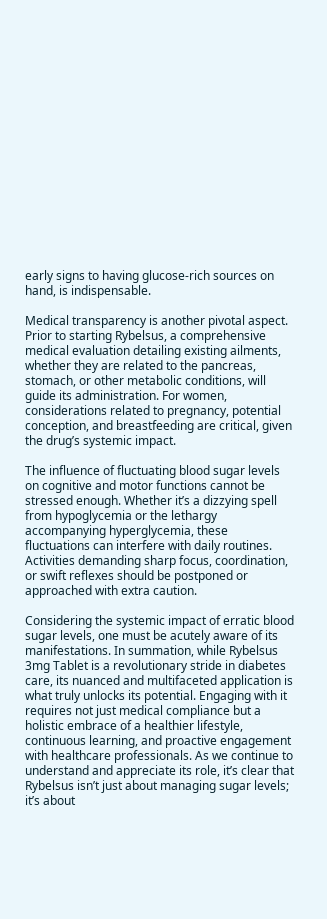early signs to having glucose-rich sources on hand, is indispensable.

Medical transparency is another pivotal aspect. Prior to starting Rybelsus, a comprehensive medical evaluation detailing existing ailments, whether they are related to the pancreas, stomach, or other metabolic conditions, will guide its administration. For women, considerations related to pregnancy, potential conception, and breastfeeding are critical, given the drug’s systemic impact.

The influence of fluctuating blood sugar levels on cognitive and motor functions cannot be stressed enough. Whether it’s a dizzying spell from hypoglycemia or the lethargy accompanying hyperglycemia, these fluctuations can interfere with daily routines. Activities demanding sharp focus, coordination, or swift reflexes should be postponed or approached with extra caution.

Considering the systemic impact of erratic blood sugar levels, one must be acutely aware of its manifestations. In summation, while Rybelsus 3mg Tablet is a revolutionary stride in diabetes care, its nuanced and multifaceted application is what truly unlocks its potential. Engaging with it requires not just medical compliance but a holistic embrace of a healthier lifestyle, continuous learning, and proactive engagement with healthcare professionals. As we continue to understand and appreciate its role, it’s clear that Rybelsus isn’t just about managing sugar levels; it’s about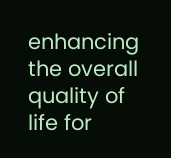enhancing the overall quality of life for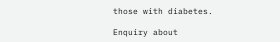those with diabetes.

Enquiry about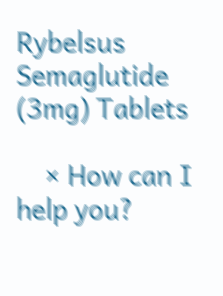Rybelsus Semaglutide (3mg) Tablets

    × How can I help you?